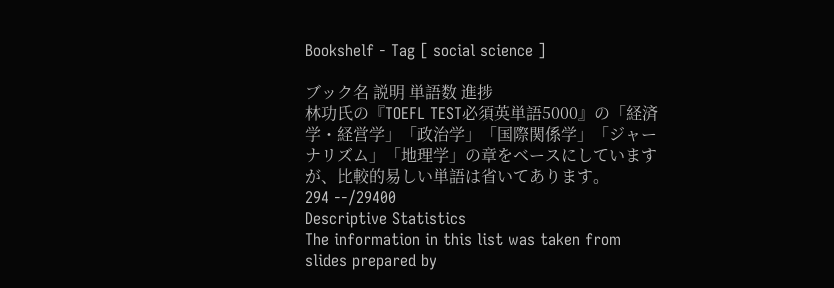Bookshelf - Tag [ social science ]

ブック名 説明 単語数 進捗
林功氏の『TOEFL TEST必須英単語5000』の「経済学・経営学」「政治学」「国際関係学」「ジャーナリズム」「地理学」の章をベースにしていますが、比較的易しい単語は省いてあります。
294 --/29400
Descriptive Statistics
The information in this list was taken from slides prepared by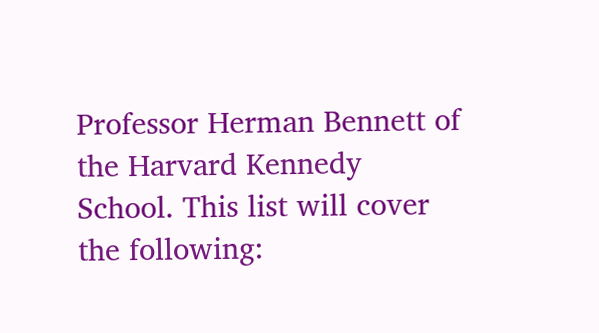Professor Herman Bennett of the Harvard Kennedy School. This list will cover the following: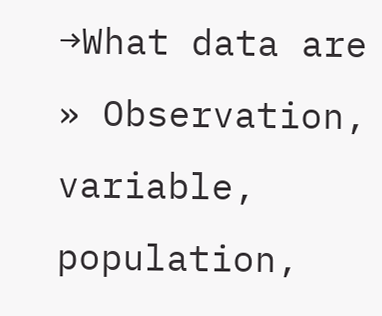→What data are » Observation, variable, population,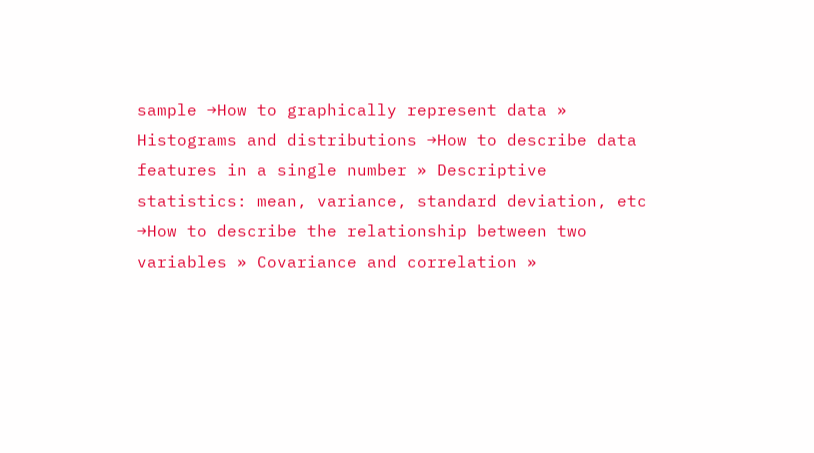sample →How to graphically represent data » Histograms and distributions →How to describe data features in a single number » Descriptive statistics: mean, variance, standard deviation, etc →How to describe the relationship between two variables » Covariance and correlation »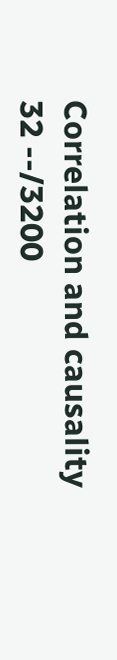Correlation and causality
32 --/3200